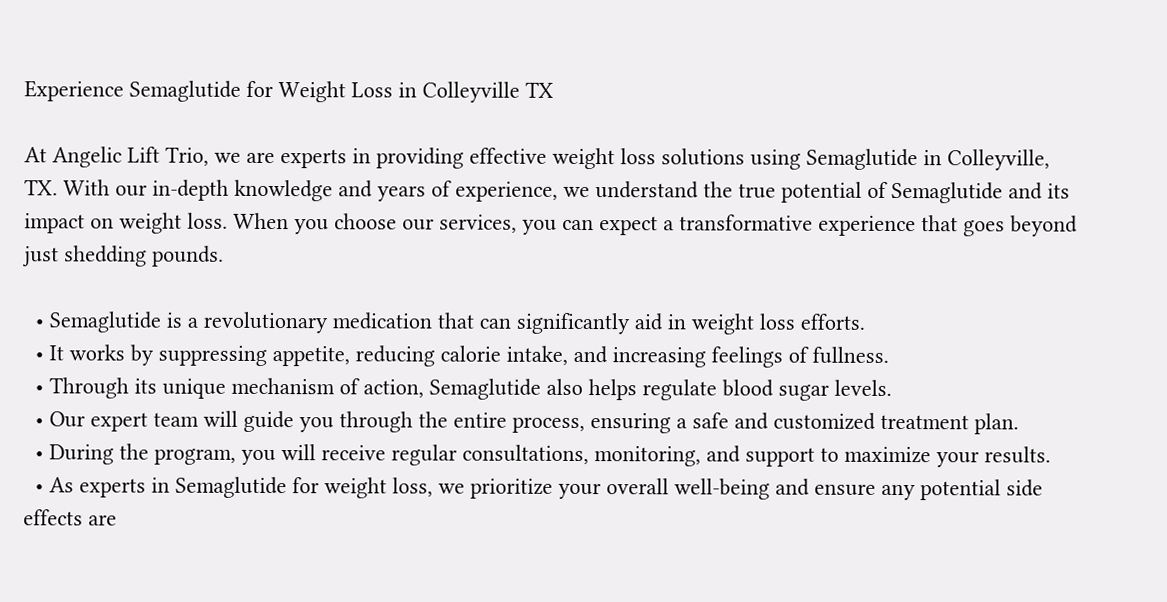Experience Semaglutide for Weight Loss in Colleyville TX

At Angelic Lift Trio, we are experts in providing effective weight loss solutions using Semaglutide in Colleyville, TX. With our in-depth knowledge and years of experience, we understand the true potential of Semaglutide and its impact on weight loss. When you choose our services, you can expect a transformative experience that goes beyond just shedding pounds.

  • Semaglutide is a revolutionary medication that can significantly aid in weight loss efforts.
  • It works by suppressing appetite, reducing calorie intake, and increasing feelings of fullness.
  • Through its unique mechanism of action, Semaglutide also helps regulate blood sugar levels.
  • Our expert team will guide you through the entire process, ensuring a safe and customized treatment plan.
  • During the program, you will receive regular consultations, monitoring, and support to maximize your results.
  • As experts in Semaglutide for weight loss, we prioritize your overall well-being and ensure any potential side effects are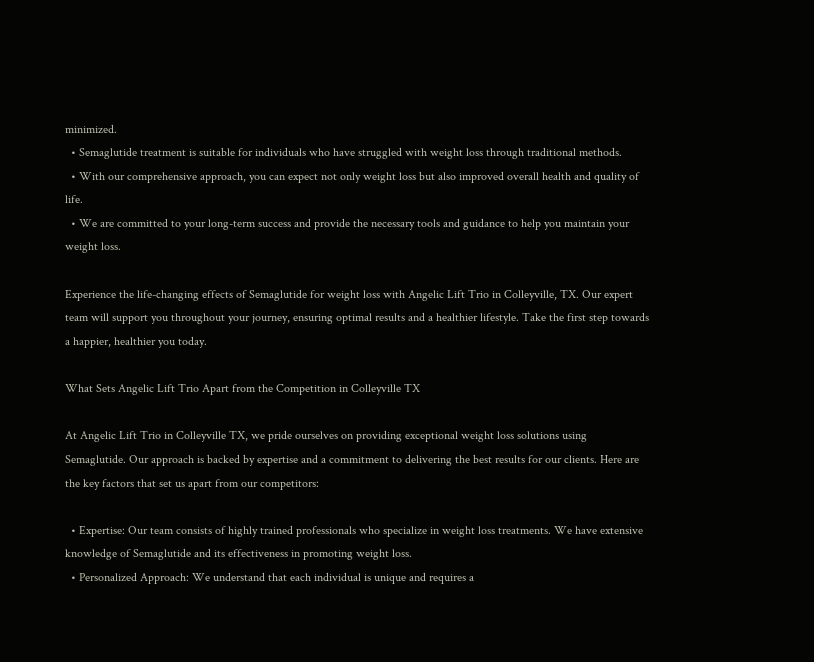minimized.
  • Semaglutide treatment is suitable for individuals who have struggled with weight loss through traditional methods.
  • With our comprehensive approach, you can expect not only weight loss but also improved overall health and quality of life.
  • We are committed to your long-term success and provide the necessary tools and guidance to help you maintain your weight loss.

Experience the life-changing effects of Semaglutide for weight loss with Angelic Lift Trio in Colleyville, TX. Our expert team will support you throughout your journey, ensuring optimal results and a healthier lifestyle. Take the first step towards a happier, healthier you today.

What Sets Angelic Lift Trio Apart from the Competition in Colleyville TX

At Angelic Lift Trio in Colleyville TX, we pride ourselves on providing exceptional weight loss solutions using Semaglutide. Our approach is backed by expertise and a commitment to delivering the best results for our clients. Here are the key factors that set us apart from our competitors:

  • Expertise: Our team consists of highly trained professionals who specialize in weight loss treatments. We have extensive knowledge of Semaglutide and its effectiveness in promoting weight loss.
  • Personalized Approach: We understand that each individual is unique and requires a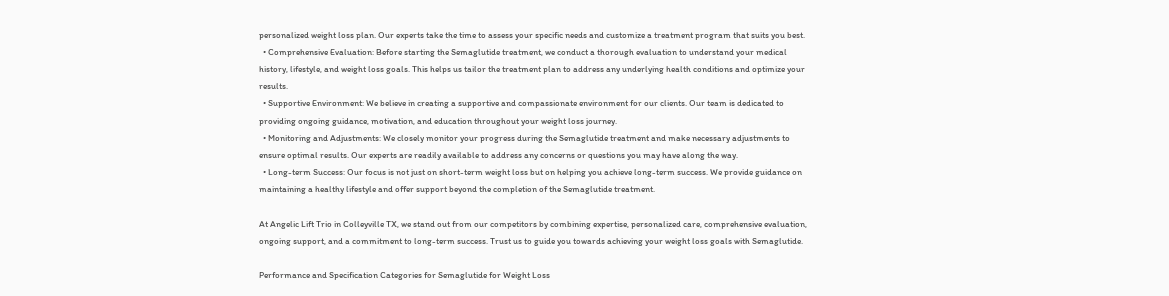personalized weight loss plan. Our experts take the time to assess your specific needs and customize a treatment program that suits you best.
  • Comprehensive Evaluation: Before starting the Semaglutide treatment, we conduct a thorough evaluation to understand your medical history, lifestyle, and weight loss goals. This helps us tailor the treatment plan to address any underlying health conditions and optimize your results.
  • Supportive Environment: We believe in creating a supportive and compassionate environment for our clients. Our team is dedicated to providing ongoing guidance, motivation, and education throughout your weight loss journey.
  • Monitoring and Adjustments: We closely monitor your progress during the Semaglutide treatment and make necessary adjustments to ensure optimal results. Our experts are readily available to address any concerns or questions you may have along the way.
  • Long-term Success: Our focus is not just on short-term weight loss but on helping you achieve long-term success. We provide guidance on maintaining a healthy lifestyle and offer support beyond the completion of the Semaglutide treatment.

At Angelic Lift Trio in Colleyville TX, we stand out from our competitors by combining expertise, personalized care, comprehensive evaluation, ongoing support, and a commitment to long-term success. Trust us to guide you towards achieving your weight loss goals with Semaglutide.

Performance and Specification Categories for Semaglutide for Weight Loss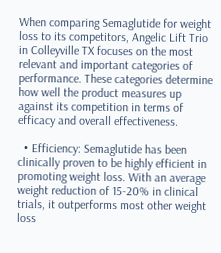When comparing Semaglutide for weight loss to its competitors, Angelic Lift Trio in Colleyville TX focuses on the most relevant and important categories of performance. These categories determine how well the product measures up against its competition in terms of efficacy and overall effectiveness.

  • Efficiency: Semaglutide has been clinically proven to be highly efficient in promoting weight loss. With an average weight reduction of 15-20% in clinical trials, it outperforms most other weight loss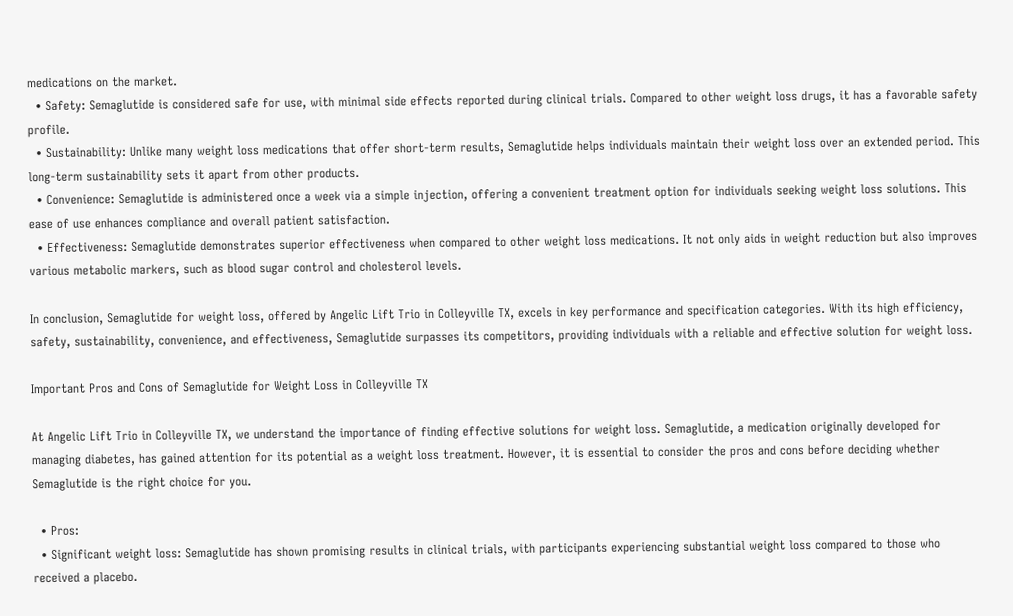medications on the market.
  • Safety: Semaglutide is considered safe for use, with minimal side effects reported during clinical trials. Compared to other weight loss drugs, it has a favorable safety profile.
  • Sustainability: Unlike many weight loss medications that offer short-term results, Semaglutide helps individuals maintain their weight loss over an extended period. This long-term sustainability sets it apart from other products.
  • Convenience: Semaglutide is administered once a week via a simple injection, offering a convenient treatment option for individuals seeking weight loss solutions. This ease of use enhances compliance and overall patient satisfaction.
  • Effectiveness: Semaglutide demonstrates superior effectiveness when compared to other weight loss medications. It not only aids in weight reduction but also improves various metabolic markers, such as blood sugar control and cholesterol levels.

In conclusion, Semaglutide for weight loss, offered by Angelic Lift Trio in Colleyville TX, excels in key performance and specification categories. With its high efficiency, safety, sustainability, convenience, and effectiveness, Semaglutide surpasses its competitors, providing individuals with a reliable and effective solution for weight loss.

Important Pros and Cons of Semaglutide for Weight Loss in Colleyville TX

At Angelic Lift Trio in Colleyville TX, we understand the importance of finding effective solutions for weight loss. Semaglutide, a medication originally developed for managing diabetes, has gained attention for its potential as a weight loss treatment. However, it is essential to consider the pros and cons before deciding whether Semaglutide is the right choice for you.

  • Pros:
  • Significant weight loss: Semaglutide has shown promising results in clinical trials, with participants experiencing substantial weight loss compared to those who received a placebo.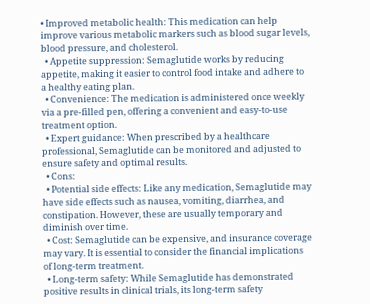• Improved metabolic health: This medication can help improve various metabolic markers such as blood sugar levels, blood pressure, and cholesterol.
  • Appetite suppression: Semaglutide works by reducing appetite, making it easier to control food intake and adhere to a healthy eating plan.
  • Convenience: The medication is administered once weekly via a pre-filled pen, offering a convenient and easy-to-use treatment option.
  • Expert guidance: When prescribed by a healthcare professional, Semaglutide can be monitored and adjusted to ensure safety and optimal results.
  • Cons:
  • Potential side effects: Like any medication, Semaglutide may have side effects such as nausea, vomiting, diarrhea, and constipation. However, these are usually temporary and diminish over time.
  • Cost: Semaglutide can be expensive, and insurance coverage may vary. It is essential to consider the financial implications of long-term treatment.
  • Long-term safety: While Semaglutide has demonstrated positive results in clinical trials, its long-term safety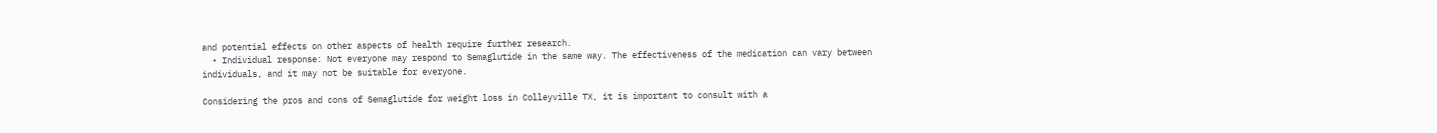and potential effects on other aspects of health require further research.
  • Individual response: Not everyone may respond to Semaglutide in the same way. The effectiveness of the medication can vary between individuals, and it may not be suitable for everyone.

Considering the pros and cons of Semaglutide for weight loss in Colleyville TX, it is important to consult with a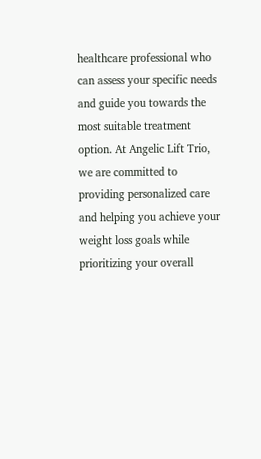healthcare professional who can assess your specific needs and guide you towards the most suitable treatment option. At Angelic Lift Trio, we are committed to providing personalized care and helping you achieve your weight loss goals while prioritizing your overall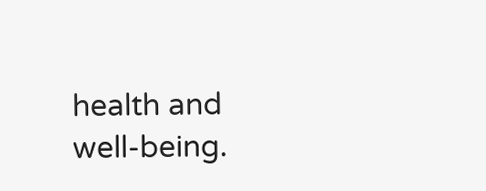health and well-being.